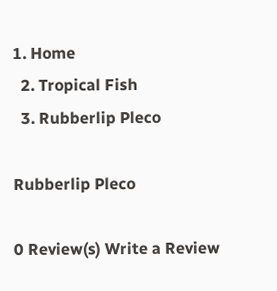1. Home
  2. Tropical Fish
  3. Rubberlip Pleco

Rubberlip Pleco

0 Review(s) Write a Review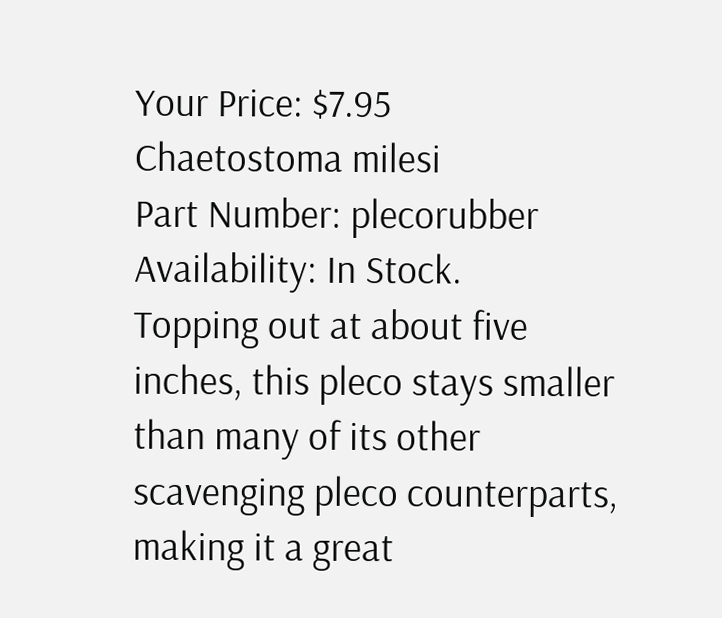Your Price: $7.95
Chaetostoma milesi
Part Number: plecorubber
Availability: In Stock.
Topping out at about five inches, this pleco stays smaller than many of its other scavenging pleco counterparts, making it a great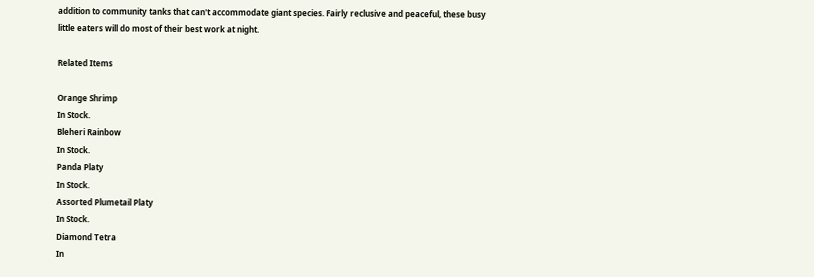addition to community tanks that can't accommodate giant species. Fairly reclusive and peaceful, these busy little eaters will do most of their best work at night.

Related Items

Orange Shrimp
In Stock.
Bleheri Rainbow
In Stock.
Panda Platy
In Stock.
Assorted Plumetail Platy
In Stock.
Diamond Tetra
In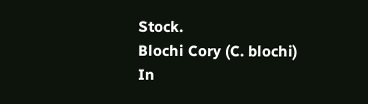Stock.
Blochi Cory (C. blochi)
In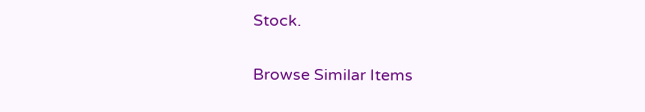Stock.

Browse Similar Items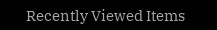Recently Viewed Items